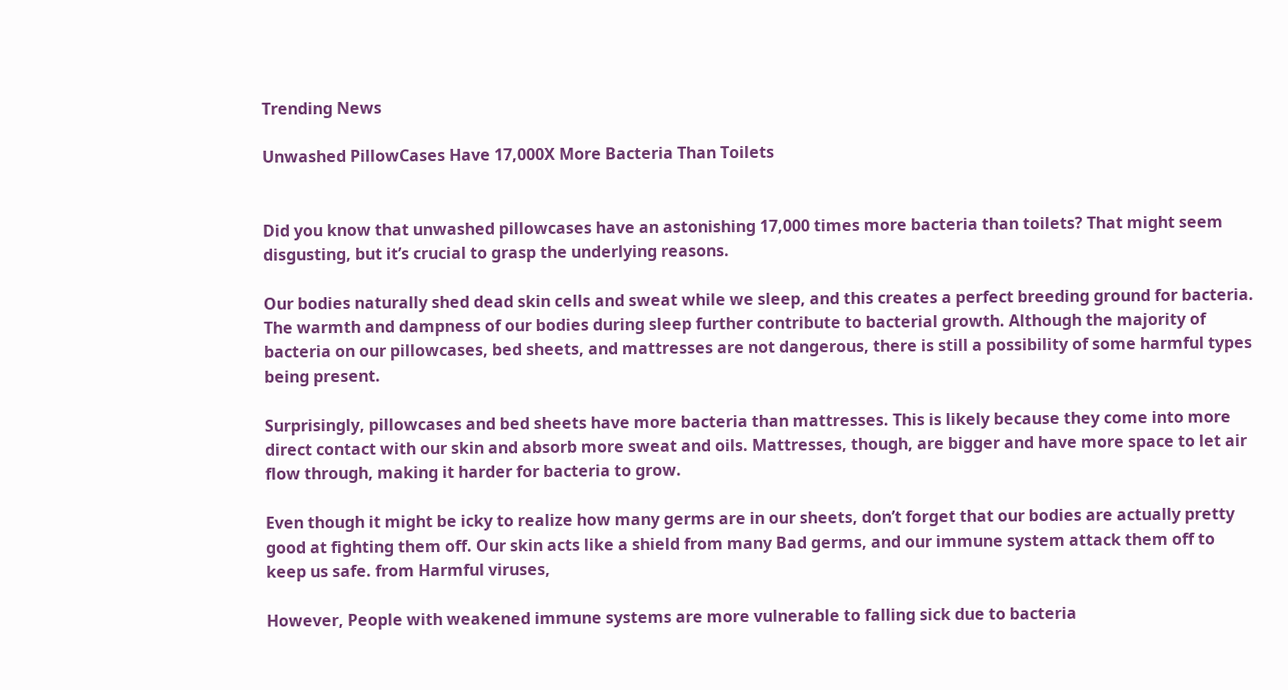Trending News

Unwashed PillowCases Have 17,000X More Bacteria Than Toilets


Did you know that unwashed pillowcases have an astonishing 17,000 times more bacteria than toilets? That might seem disgusting, but it’s crucial to grasp the underlying reasons.

Our bodies naturally shed dead skin cells and sweat while we sleep, and this creates a perfect breeding ground for bacteria. The warmth and dampness of our bodies during sleep further contribute to bacterial growth. Although the majority of bacteria on our pillowcases, bed sheets, and mattresses are not dangerous, there is still a possibility of some harmful types being present.

Surprisingly, pillowcases and bed sheets have more bacteria than mattresses. This is likely because they come into more direct contact with our skin and absorb more sweat and oils. Mattresses, though, are bigger and have more space to let air flow through, making it harder for bacteria to grow.

Even though it might be icky to realize how many germs are in our sheets, don’t forget that our bodies are actually pretty good at fighting them off. Our skin acts like a shield from many Bad germs, and our immune system attack them off to keep us safe. from Harmful viruses,

However, People with weakened immune systems are more vulnerable to falling sick due to bacteria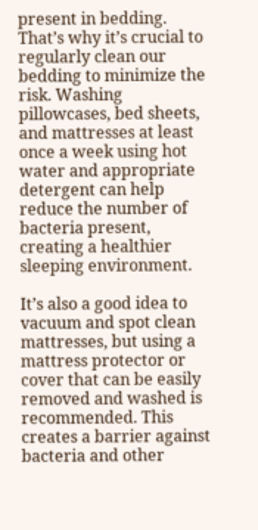present in bedding. That’s why it’s crucial to regularly clean our bedding to minimize the risk. Washing pillowcases, bed sheets, and mattresses at least once a week using hot water and appropriate detergent can help reduce the number of bacteria present, creating a healthier sleeping environment.

It’s also a good idea to vacuum and spot clean mattresses, but using a mattress protector or cover that can be easily removed and washed is recommended. This creates a barrier against bacteria and other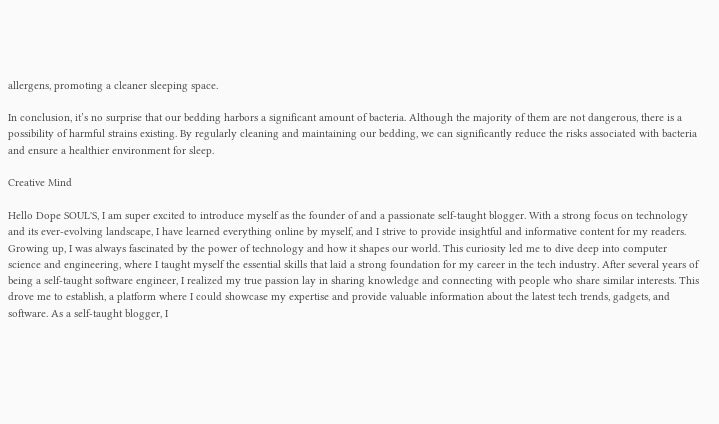allergens, promoting a cleaner sleeping space.

In conclusion, it’s no surprise that our bedding harbors a significant amount of bacteria. Although the majority of them are not dangerous, there is a possibility of harmful strains existing. By regularly cleaning and maintaining our bedding, we can significantly reduce the risks associated with bacteria and ensure a healthier environment for sleep.

Creative Mind

Hello Dope SOUL'S, I am super excited to introduce myself as the founder of and a passionate self-taught blogger. With a strong focus on technology and its ever-evolving landscape, I have learned everything online by myself, and I strive to provide insightful and informative content for my readers. Growing up, I was always fascinated by the power of technology and how it shapes our world. This curiosity led me to dive deep into computer science and engineering, where I taught myself the essential skills that laid a strong foundation for my career in the tech industry. After several years of being a self-taught software engineer, I realized my true passion lay in sharing knowledge and connecting with people who share similar interests. This drove me to establish, a platform where I could showcase my expertise and provide valuable information about the latest tech trends, gadgets, and software. As a self-taught blogger, I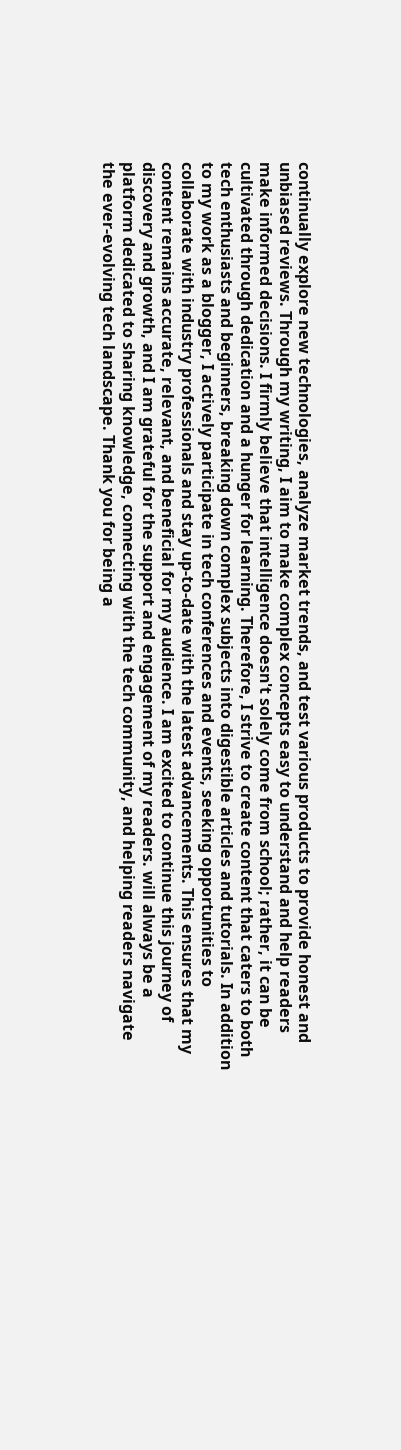continually explore new technologies, analyze market trends, and test various products to provide honest and unbiased reviews. Through my writing, I aim to make complex concepts easy to understand and help readers make informed decisions. I firmly believe that intelligence doesn't solely come from school; rather, it can be cultivated through dedication and a hunger for learning. Therefore, I strive to create content that caters to both tech enthusiasts and beginners, breaking down complex subjects into digestible articles and tutorials. In addition to my work as a blogger, I actively participate in tech conferences and events, seeking opportunities to collaborate with industry professionals and stay up-to-date with the latest advancements. This ensures that my content remains accurate, relevant, and beneficial for my audience. I am excited to continue this journey of discovery and growth, and I am grateful for the support and engagement of my readers. will always be a platform dedicated to sharing knowledge, connecting with the tech community, and helping readers navigate the ever-evolving tech landscape. Thank you for being a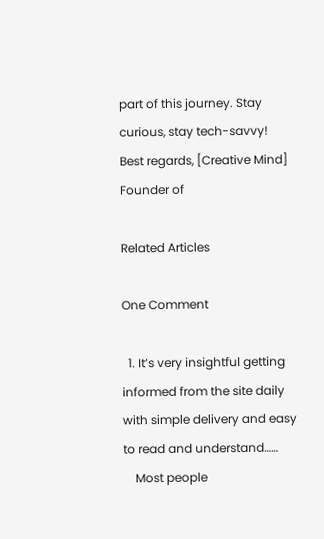part of this journey. Stay curious, stay tech-savvy! Best regards, [Creative Mind] Founder of

Related Articles

One Comment

  1. It’s very insightful getting informed from the site daily with simple delivery and easy to read and understand……
    Most people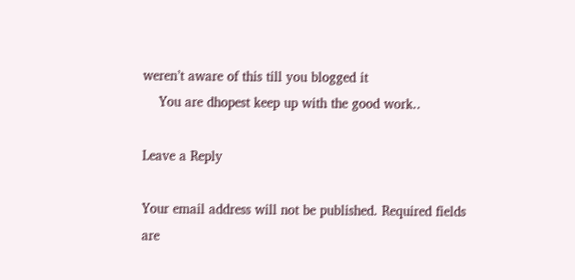weren’t aware of this till you blogged it
    You are dhopest keep up with the good work..

Leave a Reply

Your email address will not be published. Required fields are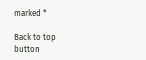marked *

Back to top button